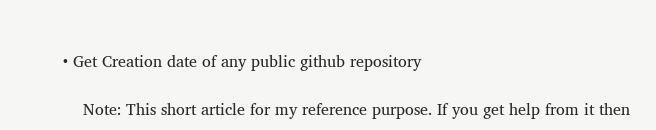• Get Creation date of any public github repository

    Note: This short article for my reference purpose. If you get help from it then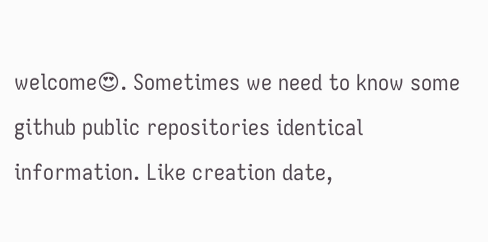welcome😍. Sometimes we need to know some github public repositories identical information. Like creation date,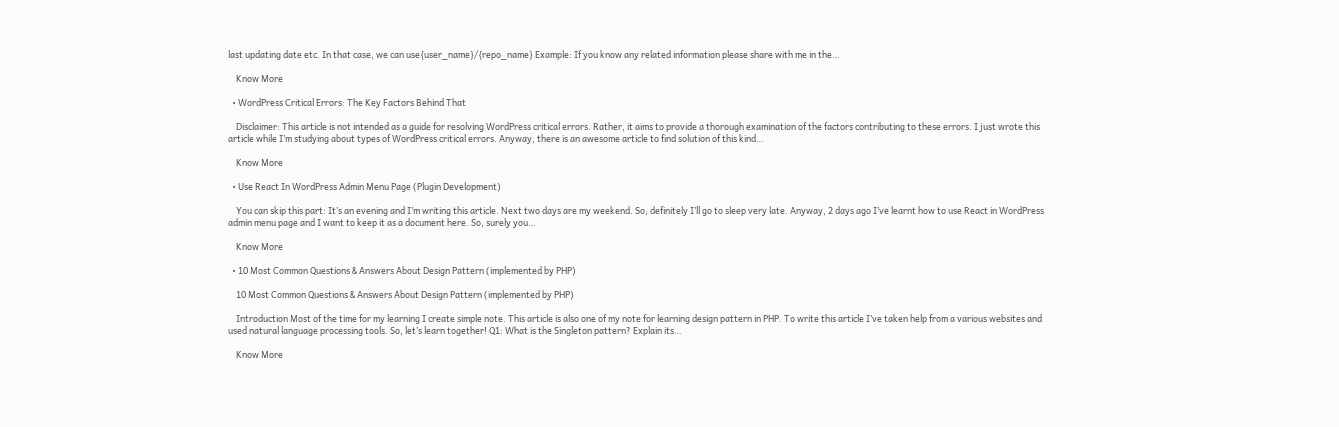last updating date etc. In that case, we can use{user_name}/{repo_name} Example: If you know any related information please share with me in the…

    Know More

  • WordPress Critical Errors: The Key Factors Behind That

    Disclaimer: This article is not intended as a guide for resolving WordPress critical errors. Rather, it aims to provide a thorough examination of the factors contributing to these errors. I just wrote this article while I’m studying about types of WordPress critical errors. Anyway, there is an awesome article to find solution of this kind…

    Know More

  • Use React In WordPress Admin Menu Page (Plugin Development)

    You can skip this part: It’s an evening and I’m writing this article. Next two days are my weekend. So, definitely I’ll go to sleep very late. Anyway, 2 days ago I’ve learnt how to use React in WordPress admin menu page and I want to keep it as a document here. So, surely you…

    Know More

  • 10 Most Common Questions & Answers About Design Pattern (implemented by PHP)

    10 Most Common Questions & Answers About Design Pattern (implemented by PHP)

    Introduction Most of the time for my learning I create simple note. This article is also one of my note for learning design pattern in PHP. To write this article I’ve taken help from a various websites and used natural language processing tools. So, let’s learn together! Q1: What is the Singleton pattern? Explain its…

    Know More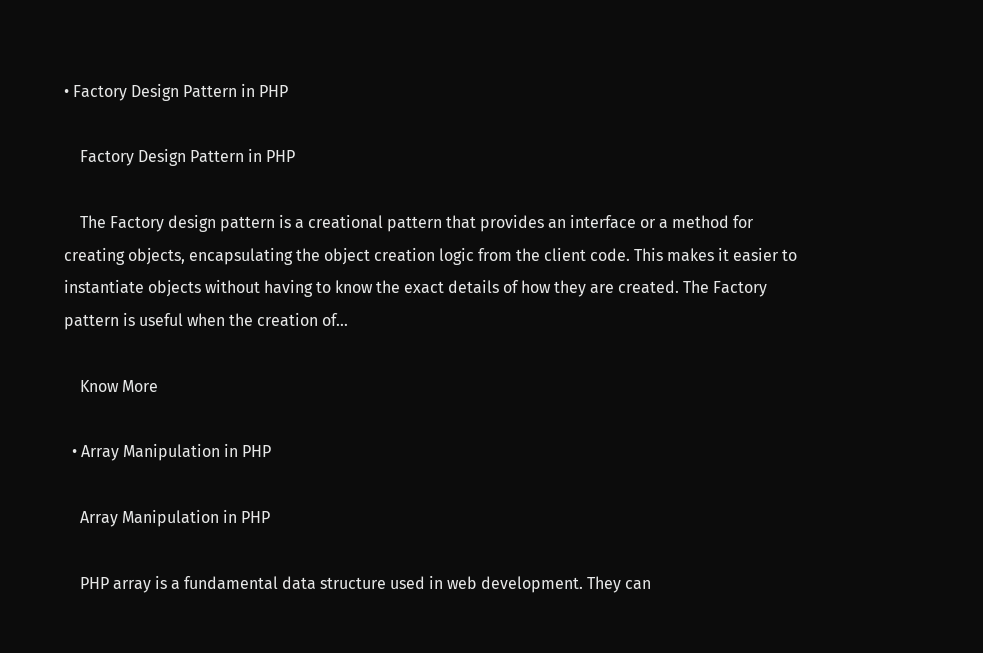• Factory Design Pattern in PHP

    Factory Design Pattern in PHP

    The Factory design pattern is a creational pattern that provides an interface or a method for creating objects, encapsulating the object creation logic from the client code. This makes it easier to instantiate objects without having to know the exact details of how they are created. The Factory pattern is useful when the creation of…

    Know More

  • Array Manipulation in PHP

    Array Manipulation in PHP

    PHP array is a fundamental data structure used in web development. They can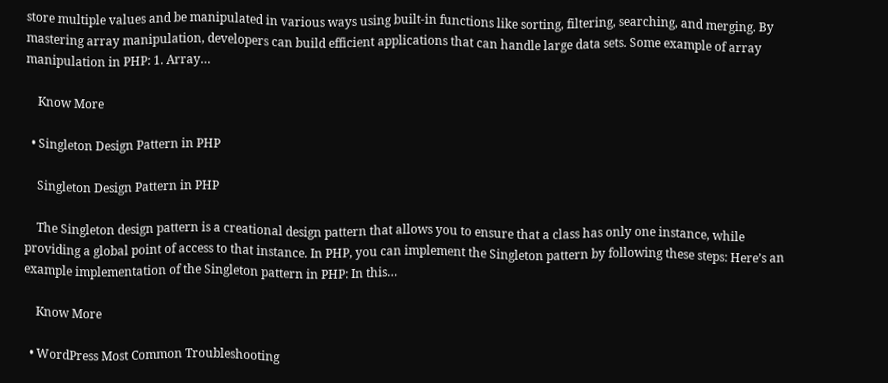store multiple values and be manipulated in various ways using built-in functions like sorting, filtering, searching, and merging. By mastering array manipulation, developers can build efficient applications that can handle large data sets. Some example of array manipulation in PHP: 1. Array…

    Know More

  • Singleton Design Pattern in PHP

    Singleton Design Pattern in PHP

    The Singleton design pattern is a creational design pattern that allows you to ensure that a class has only one instance, while providing a global point of access to that instance. In PHP, you can implement the Singleton pattern by following these steps: Here’s an example implementation of the Singleton pattern in PHP: In this…

    Know More

  • WordPress Most Common Troubleshooting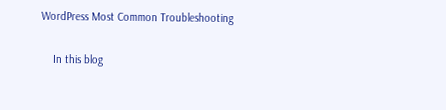WordPress Most Common Troubleshooting

    In this blog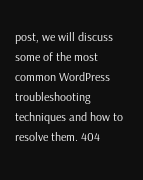post, we will discuss some of the most common WordPress troubleshooting techniques and how to resolve them. 404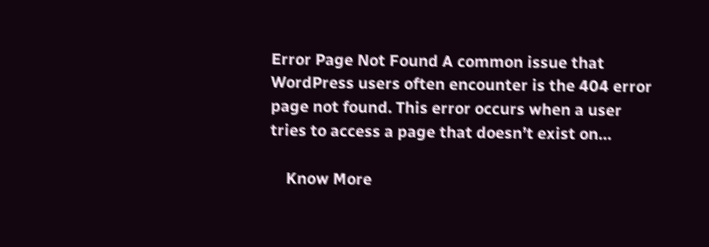Error Page Not Found A common issue that WordPress users often encounter is the 404 error page not found. This error occurs when a user tries to access a page that doesn’t exist on…

    Know More